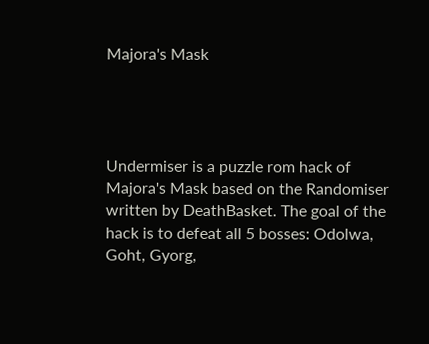Majora's Mask




Undermiser is a puzzle rom hack of Majora's Mask based on the Randomiser written by DeathBasket. The goal of the hack is to defeat all 5 bosses: Odolwa, Goht, Gyorg,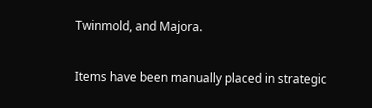Twinmold, and Majora.

Items have been manually placed in strategic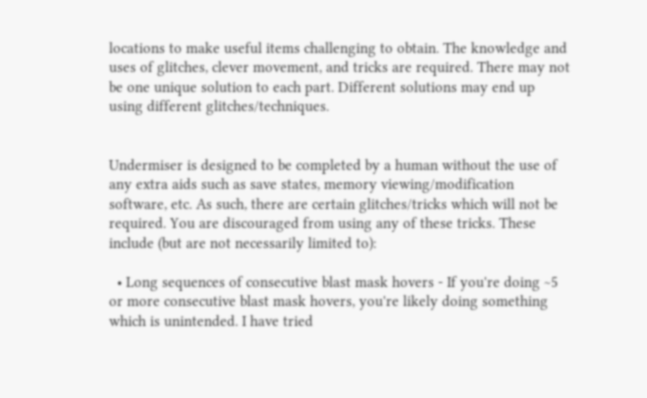locations to make useful items challenging to obtain. The knowledge and uses of glitches, clever movement, and tricks are required. There may not be one unique solution to each part. Different solutions may end up using different glitches/techniques.


Undermiser is designed to be completed by a human without the use of any extra aids such as save states, memory viewing/modification software, etc. As such, there are certain glitches/tricks which will not be required. You are discouraged from using any of these tricks. These include (but are not necessarily limited to):

  • Long sequences of consecutive blast mask hovers - If you're doing ~5 or more consecutive blast mask hovers, you're likely doing something which is unintended. I have tried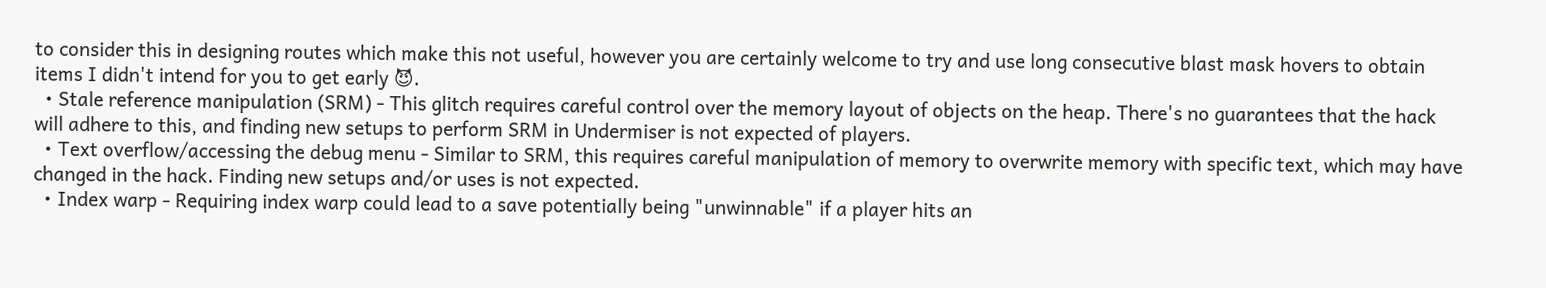to consider this in designing routes which make this not useful, however you are certainly welcome to try and use long consecutive blast mask hovers to obtain items I didn't intend for you to get early 😈.
  • Stale reference manipulation (SRM) - This glitch requires careful control over the memory layout of objects on the heap. There's no guarantees that the hack will adhere to this, and finding new setups to perform SRM in Undermiser is not expected of players.
  • Text overflow/accessing the debug menu - Similar to SRM, this requires careful manipulation of memory to overwrite memory with specific text, which may have changed in the hack. Finding new setups and/or uses is not expected.
  • Index warp - Requiring index warp could lead to a save potentially being "unwinnable" if a player hits an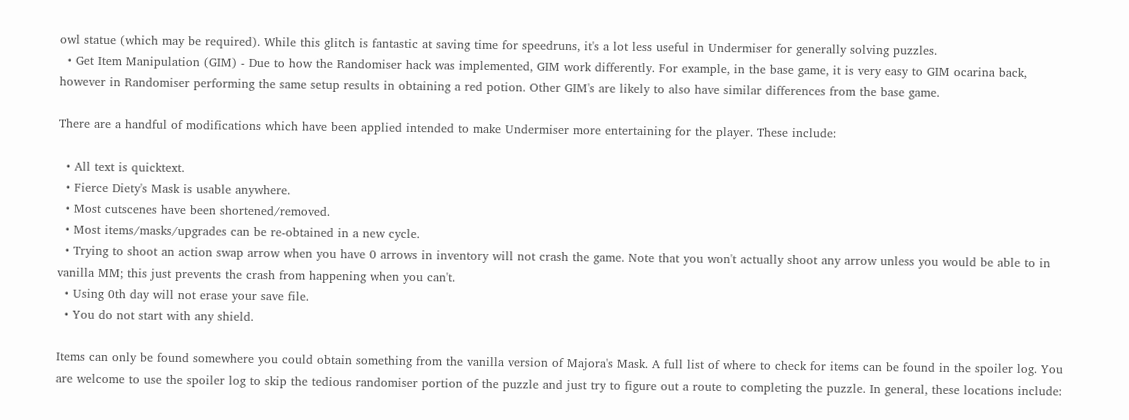owl statue (which may be required). While this glitch is fantastic at saving time for speedruns, it's a lot less useful in Undermiser for generally solving puzzles.
  • Get Item Manipulation (GIM) - Due to how the Randomiser hack was implemented, GIM work differently. For example, in the base game, it is very easy to GIM ocarina back, however in Randomiser performing the same setup results in obtaining a red potion. Other GIM's are likely to also have similar differences from the base game.

There are a handful of modifications which have been applied intended to make Undermiser more entertaining for the player. These include:

  • All text is quicktext.
  • Fierce Diety's Mask is usable anywhere.
  • Most cutscenes have been shortened/removed.
  • Most items/masks/upgrades can be re-obtained in a new cycle.
  • Trying to shoot an action swap arrow when you have 0 arrows in inventory will not crash the game. Note that you won't actually shoot any arrow unless you would be able to in vanilla MM; this just prevents the crash from happening when you can't.
  • Using 0th day will not erase your save file.
  • You do not start with any shield.

Items can only be found somewhere you could obtain something from the vanilla version of Majora's Mask. A full list of where to check for items can be found in the spoiler log. You are welcome to use the spoiler log to skip the tedious randomiser portion of the puzzle and just try to figure out a route to completing the puzzle. In general, these locations include: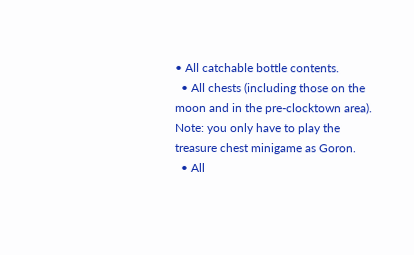• All catchable bottle contents.
  • All chests (including those on the moon and in the pre-clocktown area). Note: you only have to play the treasure chest minigame as Goron.
  • All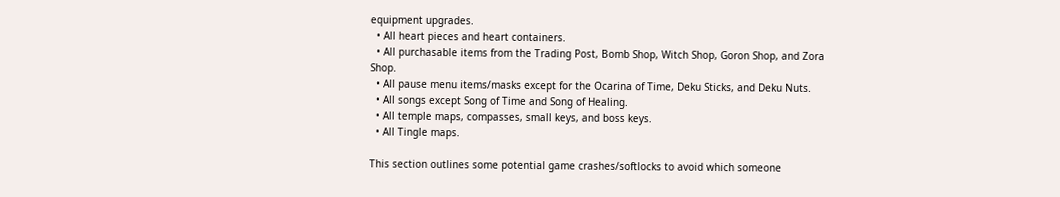equipment upgrades.
  • All heart pieces and heart containers.
  • All purchasable items from the Trading Post, Bomb Shop, Witch Shop, Goron Shop, and Zora Shop.
  • All pause menu items/masks except for the Ocarina of Time, Deku Sticks, and Deku Nuts.
  • All songs except Song of Time and Song of Healing.
  • All temple maps, compasses, small keys, and boss keys.
  • All Tingle maps.

This section outlines some potential game crashes/softlocks to avoid which someone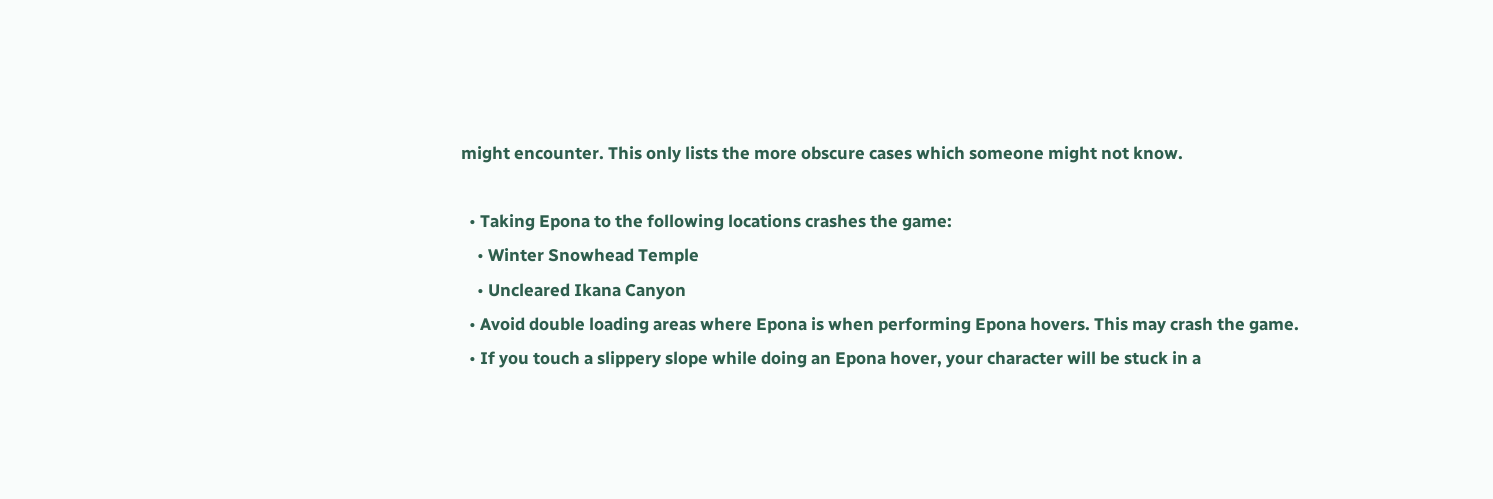might encounter. This only lists the more obscure cases which someone might not know.

  • Taking Epona to the following locations crashes the game:
    • Winter Snowhead Temple
    • Uncleared Ikana Canyon
  • Avoid double loading areas where Epona is when performing Epona hovers. This may crash the game.
  • If you touch a slippery slope while doing an Epona hover, your character will be stuck in a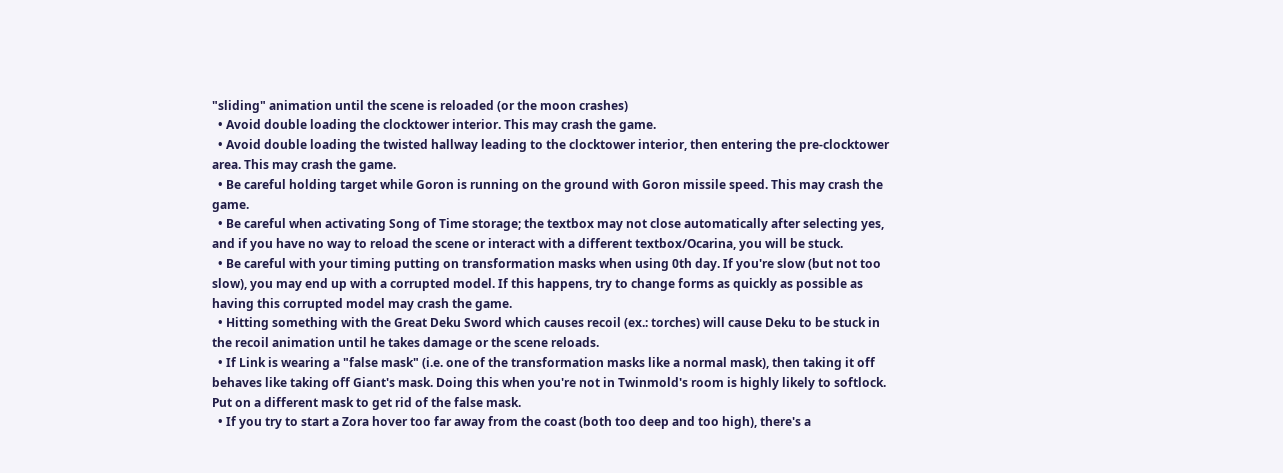"sliding" animation until the scene is reloaded (or the moon crashes)
  • Avoid double loading the clocktower interior. This may crash the game.
  • Avoid double loading the twisted hallway leading to the clocktower interior, then entering the pre-clocktower area. This may crash the game.
  • Be careful holding target while Goron is running on the ground with Goron missile speed. This may crash the game.
  • Be careful when activating Song of Time storage; the textbox may not close automatically after selecting yes, and if you have no way to reload the scene or interact with a different textbox/Ocarina, you will be stuck.
  • Be careful with your timing putting on transformation masks when using 0th day. If you're slow (but not too slow), you may end up with a corrupted model. If this happens, try to change forms as quickly as possible as having this corrupted model may crash the game.
  • Hitting something with the Great Deku Sword which causes recoil (ex.: torches) will cause Deku to be stuck in the recoil animation until he takes damage or the scene reloads.
  • If Link is wearing a "false mask" (i.e. one of the transformation masks like a normal mask), then taking it off behaves like taking off Giant's mask. Doing this when you're not in Twinmold's room is highly likely to softlock. Put on a different mask to get rid of the false mask.
  • If you try to start a Zora hover too far away from the coast (both too deep and too high), there's a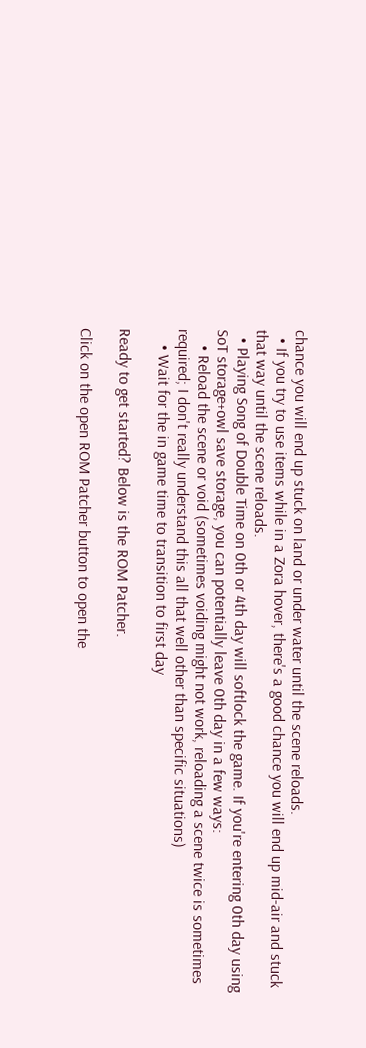chance you will end up stuck on land or under water until the scene reloads.
  • If you try to use items while in a Zora hover, there's a good chance you will end up mid-air and stuck that way until the scene reloads.
  • Playing Song of Double Time on 0th or 4th day will softlock the game. If you're entering 0th day using SoT storage+owl save storage, you can potentially leave 0th day in a few ways:
    • Reload the scene or void (sometimes voiding might not work, reloading a scene twice is sometimes required; I don't really understand this all that well other than specific situations)
    • Wait for the in game time to transition to first day

Ready to get started? Below is the ROM Patcher.

Click on the open ROM Patcher button to open the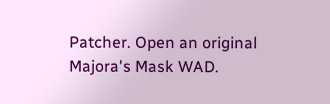Patcher. Open an original Majora's Mask WAD.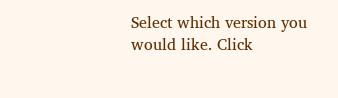Select which version you would like. Click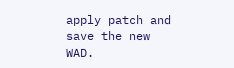apply patch and save the new WAD.